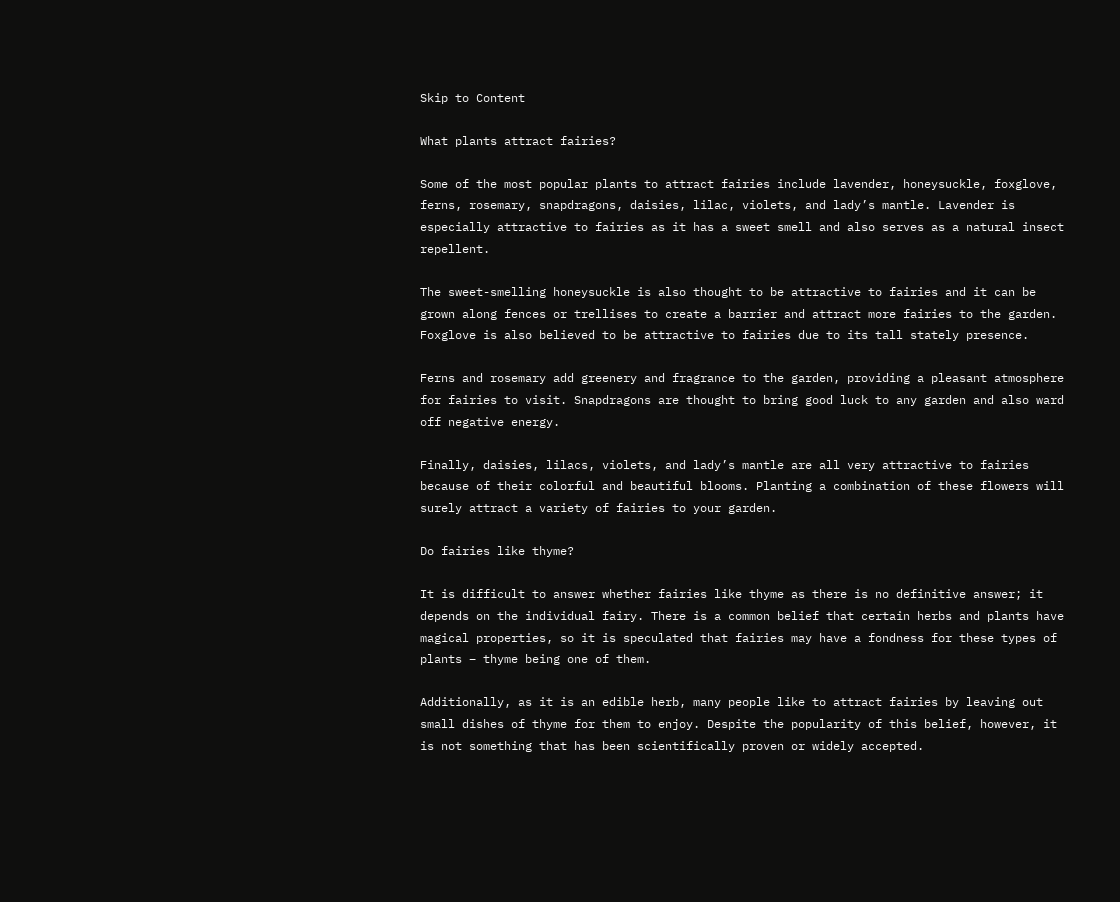Skip to Content

What plants attract fairies?

Some of the most popular plants to attract fairies include lavender, honeysuckle, foxglove, ferns, rosemary, snapdragons, daisies, lilac, violets, and lady’s mantle. Lavender is especially attractive to fairies as it has a sweet smell and also serves as a natural insect repellent.

The sweet-smelling honeysuckle is also thought to be attractive to fairies and it can be grown along fences or trellises to create a barrier and attract more fairies to the garden. Foxglove is also believed to be attractive to fairies due to its tall stately presence.

Ferns and rosemary add greenery and fragrance to the garden, providing a pleasant atmosphere for fairies to visit. Snapdragons are thought to bring good luck to any garden and also ward off negative energy.

Finally, daisies, lilacs, violets, and lady’s mantle are all very attractive to fairies because of their colorful and beautiful blooms. Planting a combination of these flowers will surely attract a variety of fairies to your garden.

Do fairies like thyme?

It is difficult to answer whether fairies like thyme as there is no definitive answer; it depends on the individual fairy. There is a common belief that certain herbs and plants have magical properties, so it is speculated that fairies may have a fondness for these types of plants – thyme being one of them.

Additionally, as it is an edible herb, many people like to attract fairies by leaving out small dishes of thyme for them to enjoy. Despite the popularity of this belief, however, it is not something that has been scientifically proven or widely accepted.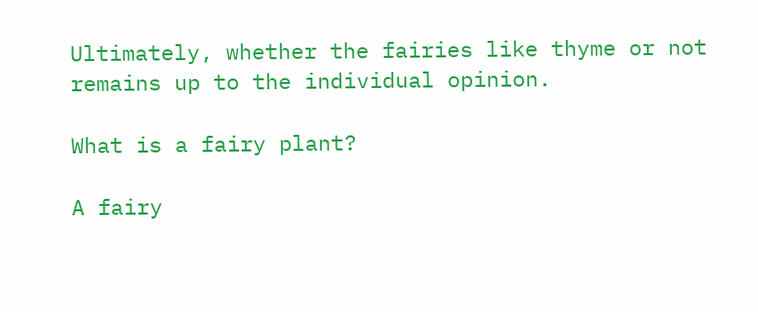Ultimately, whether the fairies like thyme or not remains up to the individual opinion.

What is a fairy plant?

A fairy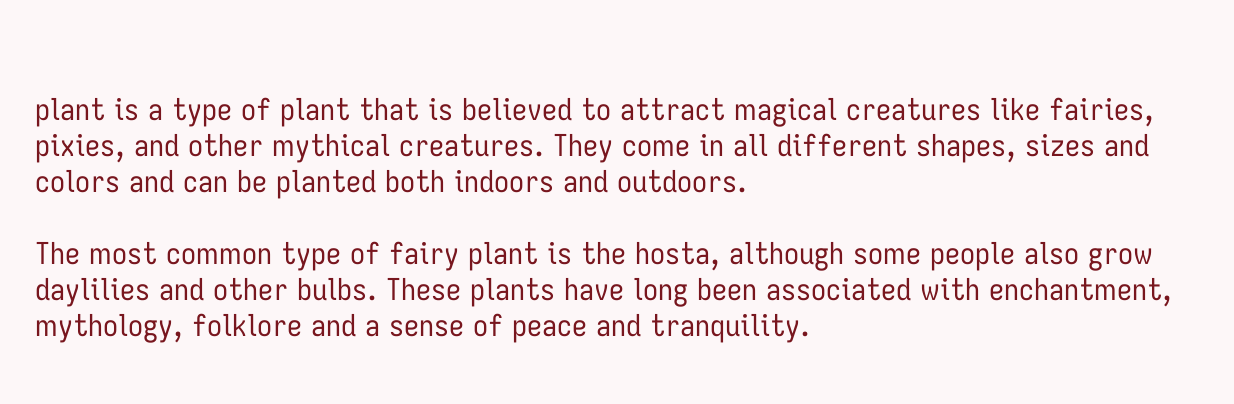plant is a type of plant that is believed to attract magical creatures like fairies, pixies, and other mythical creatures. They come in all different shapes, sizes and colors and can be planted both indoors and outdoors.

The most common type of fairy plant is the hosta, although some people also grow daylilies and other bulbs. These plants have long been associated with enchantment, mythology, folklore and a sense of peace and tranquility.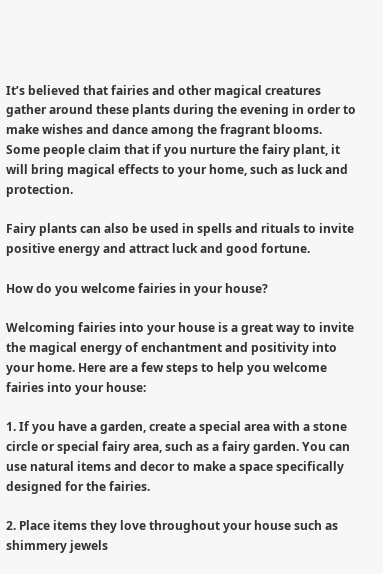It’s believed that fairies and other magical creatures gather around these plants during the evening in order to make wishes and dance among the fragrant blooms. Some people claim that if you nurture the fairy plant, it will bring magical effects to your home, such as luck and protection.

Fairy plants can also be used in spells and rituals to invite positive energy and attract luck and good fortune.

How do you welcome fairies in your house?

Welcoming fairies into your house is a great way to invite the magical energy of enchantment and positivity into your home. Here are a few steps to help you welcome fairies into your house:

1. If you have a garden, create a special area with a stone circle or special fairy area, such as a fairy garden. You can use natural items and decor to make a space specifically designed for the fairies.

2. Place items they love throughout your house such as shimmery jewels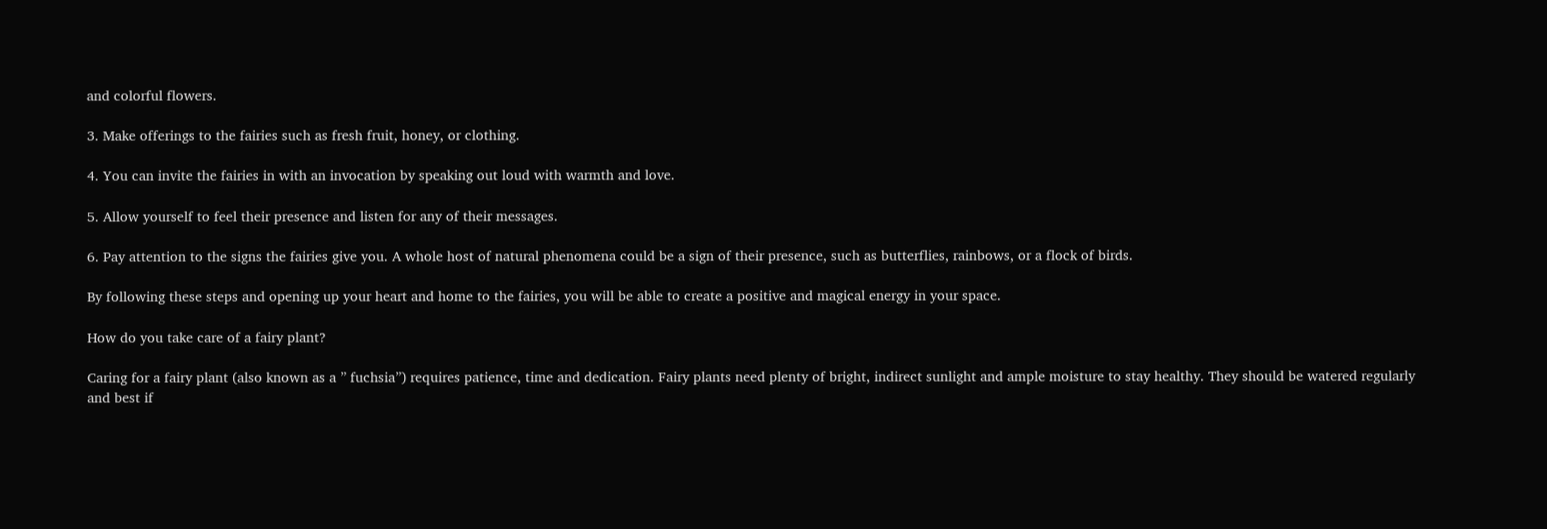and colorful flowers.

3. Make offerings to the fairies such as fresh fruit, honey, or clothing.

4. You can invite the fairies in with an invocation by speaking out loud with warmth and love.

5. Allow yourself to feel their presence and listen for any of their messages.

6. Pay attention to the signs the fairies give you. A whole host of natural phenomena could be a sign of their presence, such as butterflies, rainbows, or a flock of birds.

By following these steps and opening up your heart and home to the fairies, you will be able to create a positive and magical energy in your space.

How do you take care of a fairy plant?

Caring for a fairy plant (also known as a ” fuchsia”) requires patience, time and dedication. Fairy plants need plenty of bright, indirect sunlight and ample moisture to stay healthy. They should be watered regularly and best if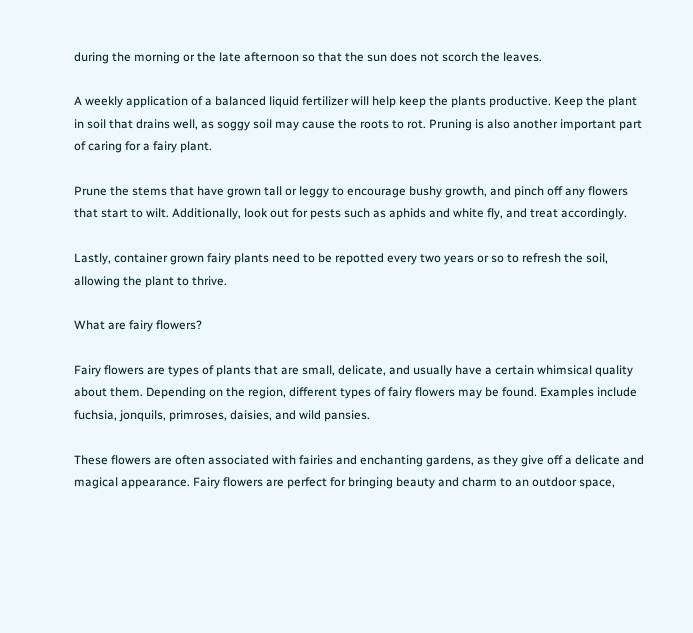during the morning or the late afternoon so that the sun does not scorch the leaves.

A weekly application of a balanced liquid fertilizer will help keep the plants productive. Keep the plant in soil that drains well, as soggy soil may cause the roots to rot. Pruning is also another important part of caring for a fairy plant.

Prune the stems that have grown tall or leggy to encourage bushy growth, and pinch off any flowers that start to wilt. Additionally, look out for pests such as aphids and white fly, and treat accordingly.

Lastly, container grown fairy plants need to be repotted every two years or so to refresh the soil, allowing the plant to thrive.

What are fairy flowers?

Fairy flowers are types of plants that are small, delicate, and usually have a certain whimsical quality about them. Depending on the region, different types of fairy flowers may be found. Examples include fuchsia, jonquils, primroses, daisies, and wild pansies.

These flowers are often associated with fairies and enchanting gardens, as they give off a delicate and magical appearance. Fairy flowers are perfect for bringing beauty and charm to an outdoor space,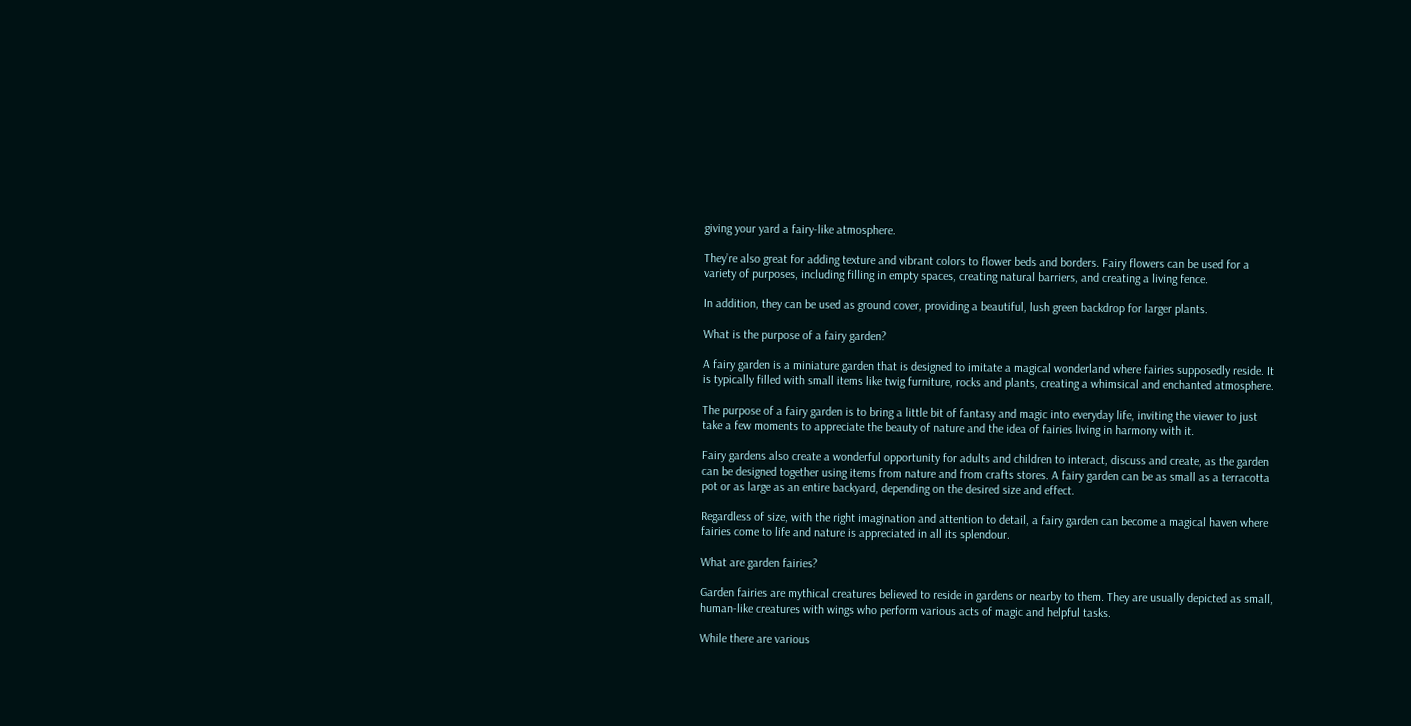giving your yard a fairy-like atmosphere.

They’re also great for adding texture and vibrant colors to flower beds and borders. Fairy flowers can be used for a variety of purposes, including filling in empty spaces, creating natural barriers, and creating a living fence.

In addition, they can be used as ground cover, providing a beautiful, lush green backdrop for larger plants.

What is the purpose of a fairy garden?

A fairy garden is a miniature garden that is designed to imitate a magical wonderland where fairies supposedly reside. It is typically filled with small items like twig furniture, rocks and plants, creating a whimsical and enchanted atmosphere.

The purpose of a fairy garden is to bring a little bit of fantasy and magic into everyday life, inviting the viewer to just take a few moments to appreciate the beauty of nature and the idea of fairies living in harmony with it.

Fairy gardens also create a wonderful opportunity for adults and children to interact, discuss and create, as the garden can be designed together using items from nature and from crafts stores. A fairy garden can be as small as a terracotta pot or as large as an entire backyard, depending on the desired size and effect.

Regardless of size, with the right imagination and attention to detail, a fairy garden can become a magical haven where fairies come to life and nature is appreciated in all its splendour.

What are garden fairies?

Garden fairies are mythical creatures believed to reside in gardens or nearby to them. They are usually depicted as small, human-like creatures with wings who perform various acts of magic and helpful tasks.

While there are various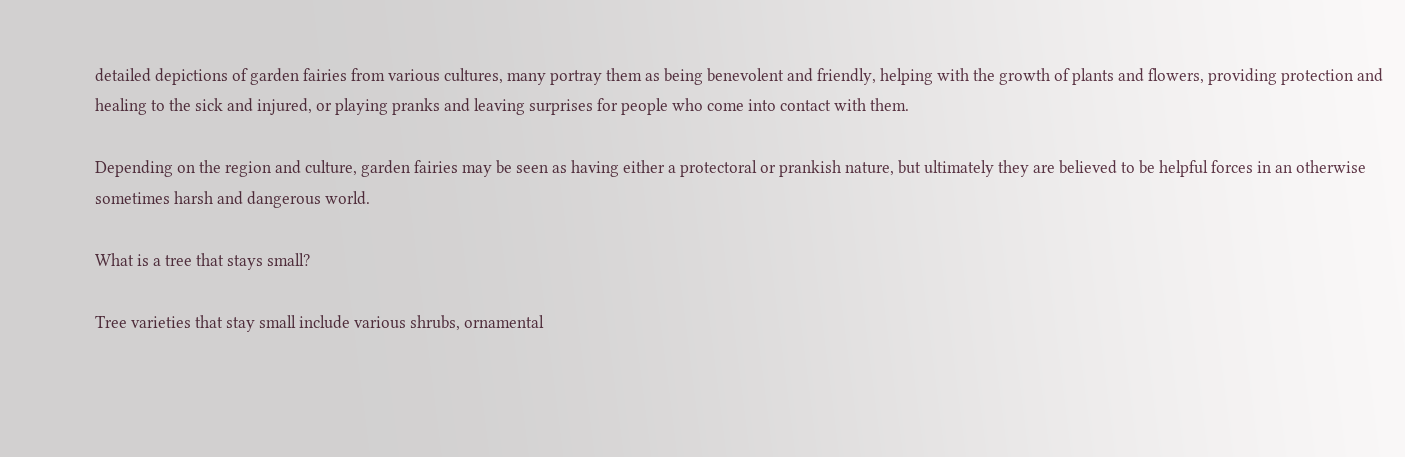detailed depictions of garden fairies from various cultures, many portray them as being benevolent and friendly, helping with the growth of plants and flowers, providing protection and healing to the sick and injured, or playing pranks and leaving surprises for people who come into contact with them.

Depending on the region and culture, garden fairies may be seen as having either a protectoral or prankish nature, but ultimately they are believed to be helpful forces in an otherwise sometimes harsh and dangerous world.

What is a tree that stays small?

Tree varieties that stay small include various shrubs, ornamental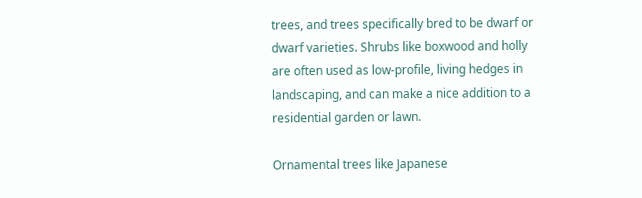trees, and trees specifically bred to be dwarf or dwarf varieties. Shrubs like boxwood and holly are often used as low-profile, living hedges in landscaping, and can make a nice addition to a residential garden or lawn.

Ornamental trees like Japanese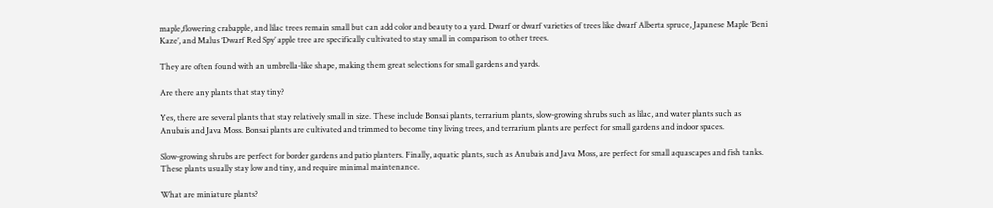maple,flowering crabapple, and lilac trees remain small but can add color and beauty to a yard. Dwarf or dwarf varieties of trees like dwarf Alberta spruce, Japanese Maple ‘Beni Kaze’, and Malus ‘Dwarf Red Spy’ apple tree are specifically cultivated to stay small in comparison to other trees.

They are often found with an umbrella-like shape, making them great selections for small gardens and yards.

Are there any plants that stay tiny?

Yes, there are several plants that stay relatively small in size. These include Bonsai plants, terrarium plants, slow-growing shrubs such as lilac, and water plants such as Anubais and Java Moss. Bonsai plants are cultivated and trimmed to become tiny living trees, and terrarium plants are perfect for small gardens and indoor spaces.

Slow-growing shrubs are perfect for border gardens and patio planters. Finally, aquatic plants, such as Anubais and Java Moss, are perfect for small aquascapes and fish tanks. These plants usually stay low and tiny, and require minimal maintenance.

What are miniature plants?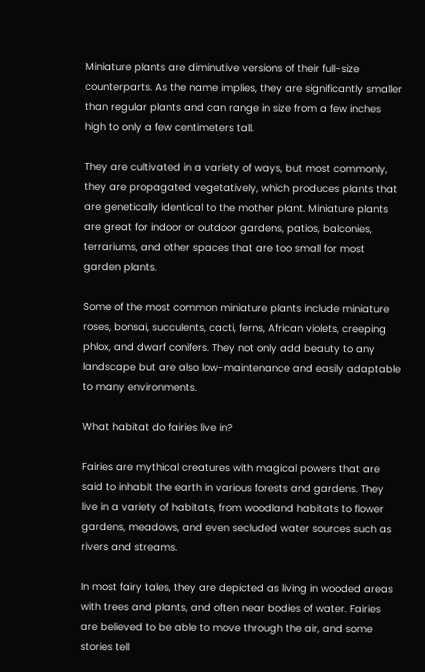Miniature plants are diminutive versions of their full-size counterparts. As the name implies, they are significantly smaller than regular plants and can range in size from a few inches high to only a few centimeters tall.

They are cultivated in a variety of ways, but most commonly, they are propagated vegetatively, which produces plants that are genetically identical to the mother plant. Miniature plants are great for indoor or outdoor gardens, patios, balconies, terrariums, and other spaces that are too small for most garden plants.

Some of the most common miniature plants include miniature roses, bonsai, succulents, cacti, ferns, African violets, creeping phlox, and dwarf conifers. They not only add beauty to any landscape but are also low-maintenance and easily adaptable to many environments.

What habitat do fairies live in?

Fairies are mythical creatures with magical powers that are said to inhabit the earth in various forests and gardens. They live in a variety of habitats, from woodland habitats to flower gardens, meadows, and even secluded water sources such as rivers and streams.

In most fairy tales, they are depicted as living in wooded areas with trees and plants, and often near bodies of water. Fairies are believed to be able to move through the air, and some stories tell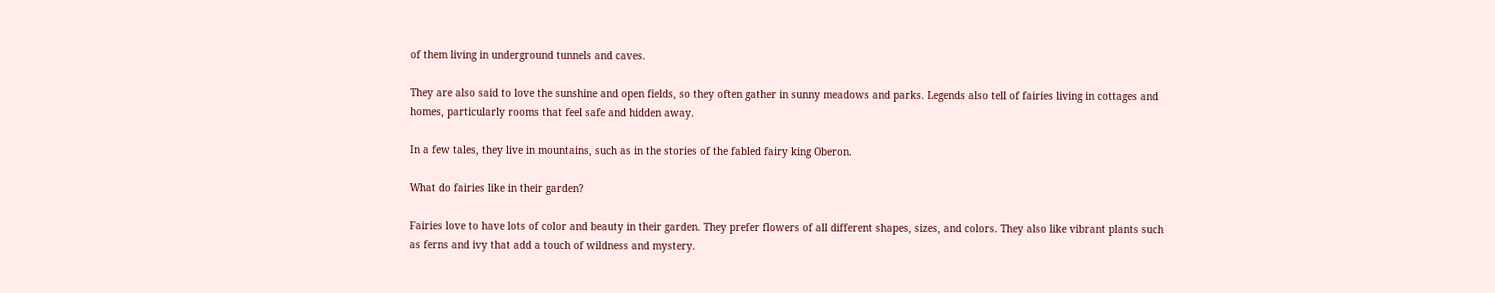of them living in underground tunnels and caves.

They are also said to love the sunshine and open fields, so they often gather in sunny meadows and parks. Legends also tell of fairies living in cottages and homes, particularly rooms that feel safe and hidden away.

In a few tales, they live in mountains, such as in the stories of the fabled fairy king Oberon.

What do fairies like in their garden?

Fairies love to have lots of color and beauty in their garden. They prefer flowers of all different shapes, sizes, and colors. They also like vibrant plants such as ferns and ivy that add a touch of wildness and mystery.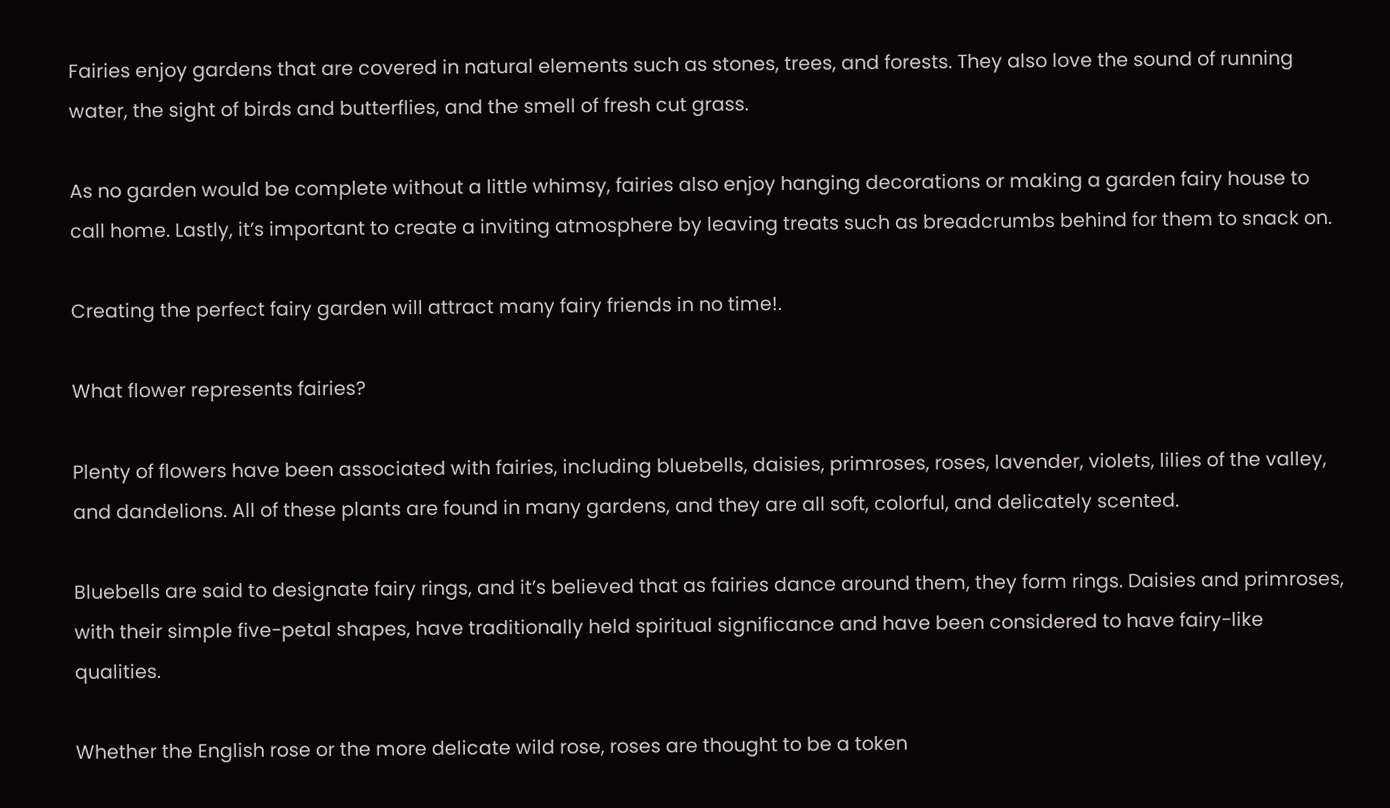Fairies enjoy gardens that are covered in natural elements such as stones, trees, and forests. They also love the sound of running water, the sight of birds and butterflies, and the smell of fresh cut grass.

As no garden would be complete without a little whimsy, fairies also enjoy hanging decorations or making a garden fairy house to call home. Lastly, it’s important to create a inviting atmosphere by leaving treats such as breadcrumbs behind for them to snack on.

Creating the perfect fairy garden will attract many fairy friends in no time!.

What flower represents fairies?

Plenty of flowers have been associated with fairies, including bluebells, daisies, primroses, roses, lavender, violets, lilies of the valley, and dandelions. All of these plants are found in many gardens, and they are all soft, colorful, and delicately scented.

Bluebells are said to designate fairy rings, and it’s believed that as fairies dance around them, they form rings. Daisies and primroses, with their simple five-petal shapes, have traditionally held spiritual significance and have been considered to have fairy-like qualities.

Whether the English rose or the more delicate wild rose, roses are thought to be a token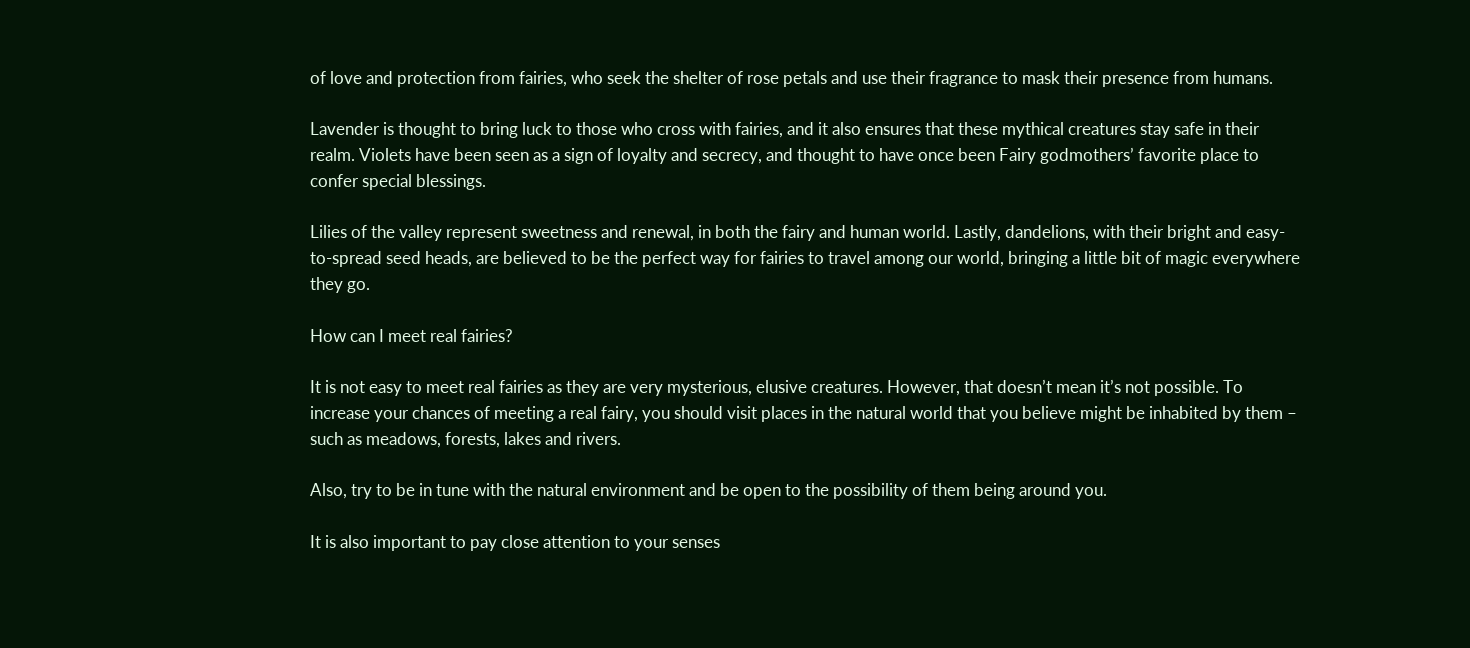of love and protection from fairies, who seek the shelter of rose petals and use their fragrance to mask their presence from humans.

Lavender is thought to bring luck to those who cross with fairies, and it also ensures that these mythical creatures stay safe in their realm. Violets have been seen as a sign of loyalty and secrecy, and thought to have once been Fairy godmothers’ favorite place to confer special blessings.

Lilies of the valley represent sweetness and renewal, in both the fairy and human world. Lastly, dandelions, with their bright and easy-to-spread seed heads, are believed to be the perfect way for fairies to travel among our world, bringing a little bit of magic everywhere they go.

How can I meet real fairies?

It is not easy to meet real fairies as they are very mysterious, elusive creatures. However, that doesn’t mean it’s not possible. To increase your chances of meeting a real fairy, you should visit places in the natural world that you believe might be inhabited by them – such as meadows, forests, lakes and rivers.

Also, try to be in tune with the natural environment and be open to the possibility of them being around you.

It is also important to pay close attention to your senses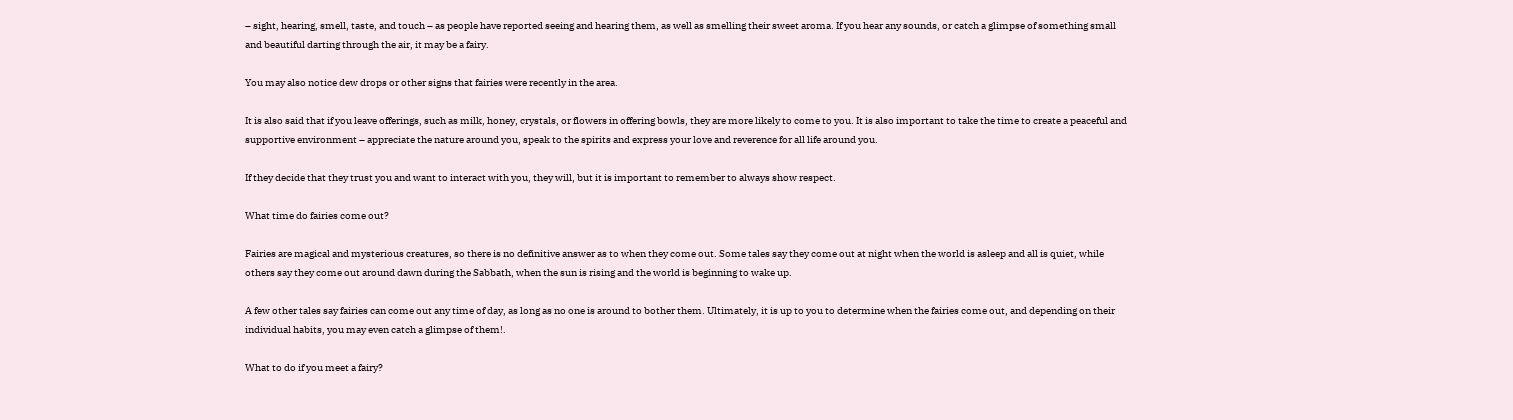– sight, hearing, smell, taste, and touch – as people have reported seeing and hearing them, as well as smelling their sweet aroma. If you hear any sounds, or catch a glimpse of something small and beautiful darting through the air, it may be a fairy.

You may also notice dew drops or other signs that fairies were recently in the area.

It is also said that if you leave offerings, such as milk, honey, crystals, or flowers in offering bowls, they are more likely to come to you. It is also important to take the time to create a peaceful and supportive environment – appreciate the nature around you, speak to the spirits and express your love and reverence for all life around you.

If they decide that they trust you and want to interact with you, they will, but it is important to remember to always show respect.

What time do fairies come out?

Fairies are magical and mysterious creatures, so there is no definitive answer as to when they come out. Some tales say they come out at night when the world is asleep and all is quiet, while others say they come out around dawn during the Sabbath, when the sun is rising and the world is beginning to wake up.

A few other tales say fairies can come out any time of day, as long as no one is around to bother them. Ultimately, it is up to you to determine when the fairies come out, and depending on their individual habits, you may even catch a glimpse of them!.

What to do if you meet a fairy?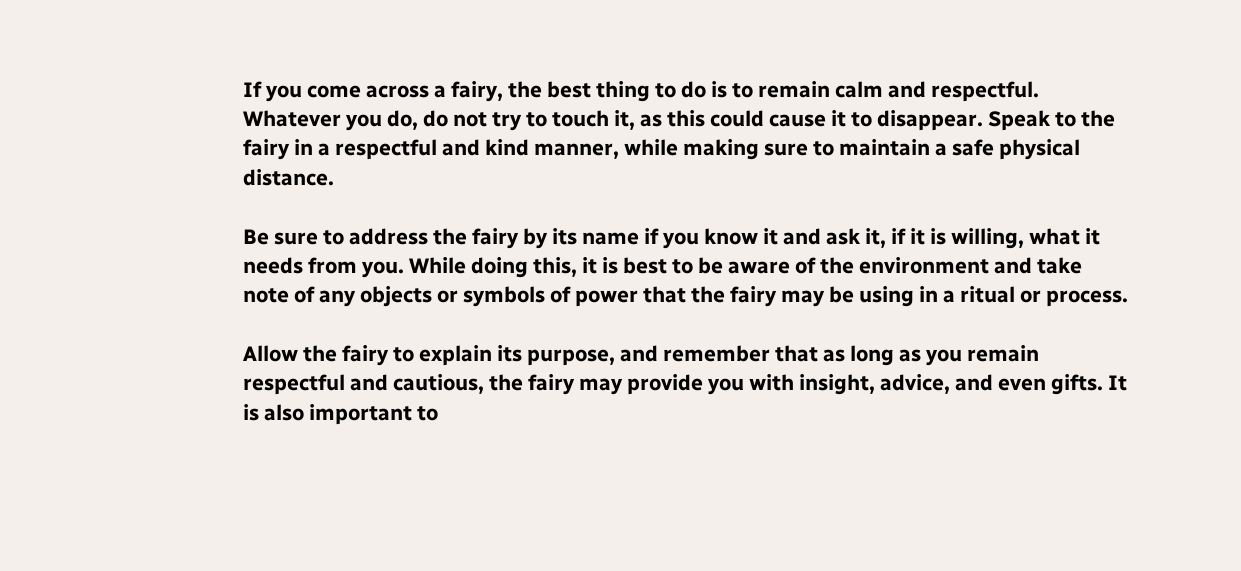If you come across a fairy, the best thing to do is to remain calm and respectful. Whatever you do, do not try to touch it, as this could cause it to disappear. Speak to the fairy in a respectful and kind manner, while making sure to maintain a safe physical distance.

Be sure to address the fairy by its name if you know it and ask it, if it is willing, what it needs from you. While doing this, it is best to be aware of the environment and take note of any objects or symbols of power that the fairy may be using in a ritual or process.

Allow the fairy to explain its purpose, and remember that as long as you remain respectful and cautious, the fairy may provide you with insight, advice, and even gifts. It is also important to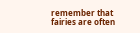remember that fairies are often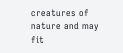creatures of nature and may fit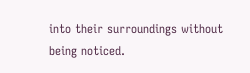into their surroundings without being noticed.